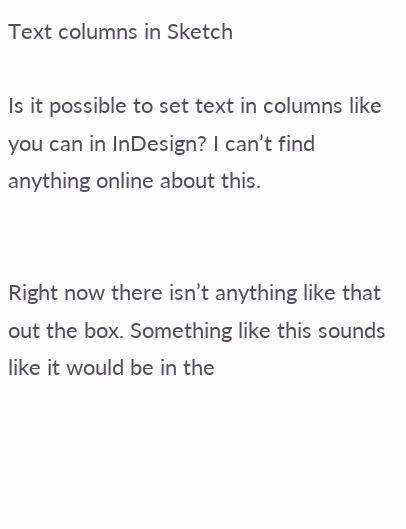Text columns in Sketch

Is it possible to set text in columns like you can in InDesign? I can’t find anything online about this.


Right now there isn’t anything like that out the box. Something like this sounds like it would be in the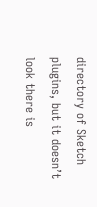directory of Sketch plugins, but it doesn’t look there is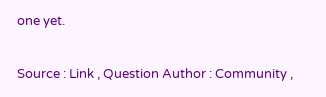one yet.

Source : Link , Question Author : Community ,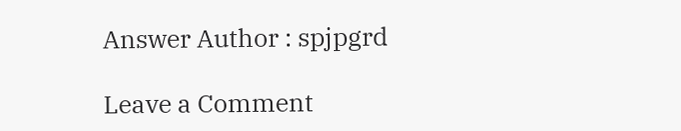Answer Author : spjpgrd

Leave a Comment